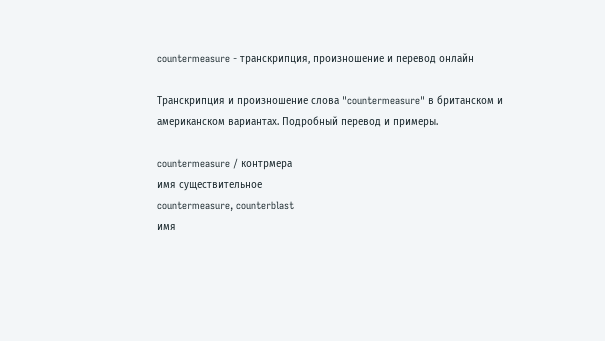countermeasure - транскрипция, произношение и перевод онлайн

Транскрипция и произношение слова "countermeasure" в британском и американском вариантах. Подробный перевод и примеры.

countermeasure / контрмера
имя существительное
countermeasure, counterblast
имя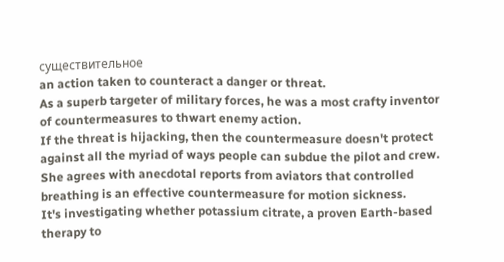существительное
an action taken to counteract a danger or threat.
As a superb targeter of military forces, he was a most crafty inventor of countermeasures to thwart enemy action.
If the threat is hijacking, then the countermeasure doesn't protect against all the myriad of ways people can subdue the pilot and crew.
She agrees with anecdotal reports from aviators that controlled breathing is an effective countermeasure for motion sickness.
It's investigating whether potassium citrate, a proven Earth-based therapy to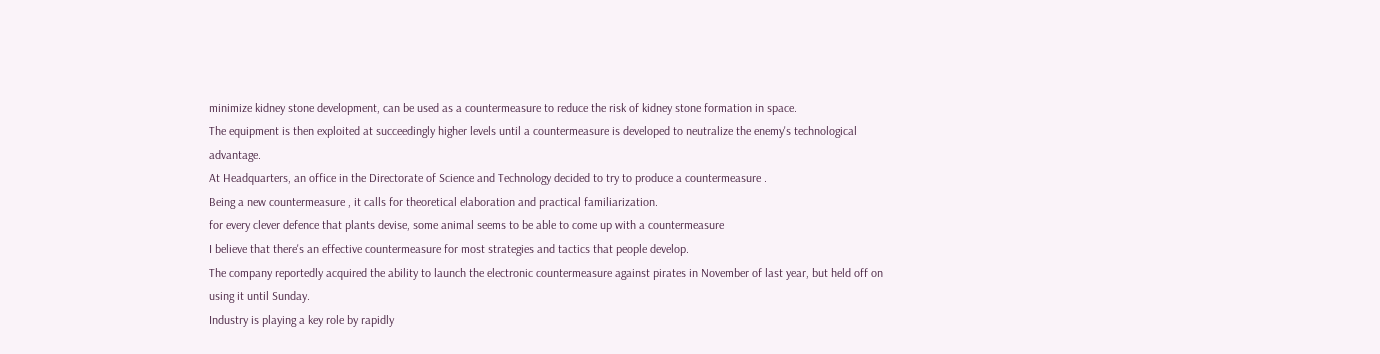minimize kidney stone development, can be used as a countermeasure to reduce the risk of kidney stone formation in space.
The equipment is then exploited at succeedingly higher levels until a countermeasure is developed to neutralize the enemy's technological advantage.
At Headquarters, an office in the Directorate of Science and Technology decided to try to produce a countermeasure .
Being a new countermeasure , it calls for theoretical elaboration and practical familiarization.
for every clever defence that plants devise, some animal seems to be able to come up with a countermeasure
I believe that there's an effective countermeasure for most strategies and tactics that people develop.
The company reportedly acquired the ability to launch the electronic countermeasure against pirates in November of last year, but held off on using it until Sunday.
Industry is playing a key role by rapidly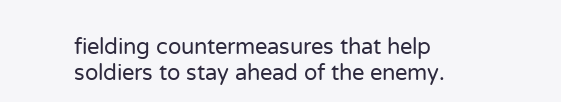fielding countermeasures that help soldiers to stay ahead of the enemy.